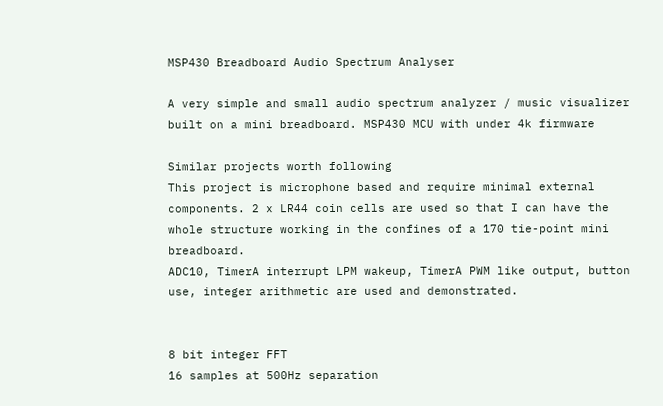MSP430 Breadboard Audio Spectrum Analyser

A very simple and small audio spectrum analyzer / music visualizer built on a mini breadboard. MSP430 MCU with under 4k firmware

Similar projects worth following
This project is microphone based and require minimal external components. 2 x LR44 coin cells are used so that I can have the whole structure working in the confines of a 170 tie-point mini breadboard.
ADC10, TimerA interrupt LPM wakeup, TimerA PWM like output, button use, integer arithmetic are used and demonstrated.


8 bit integer FFT
16 samples at 500Hz separation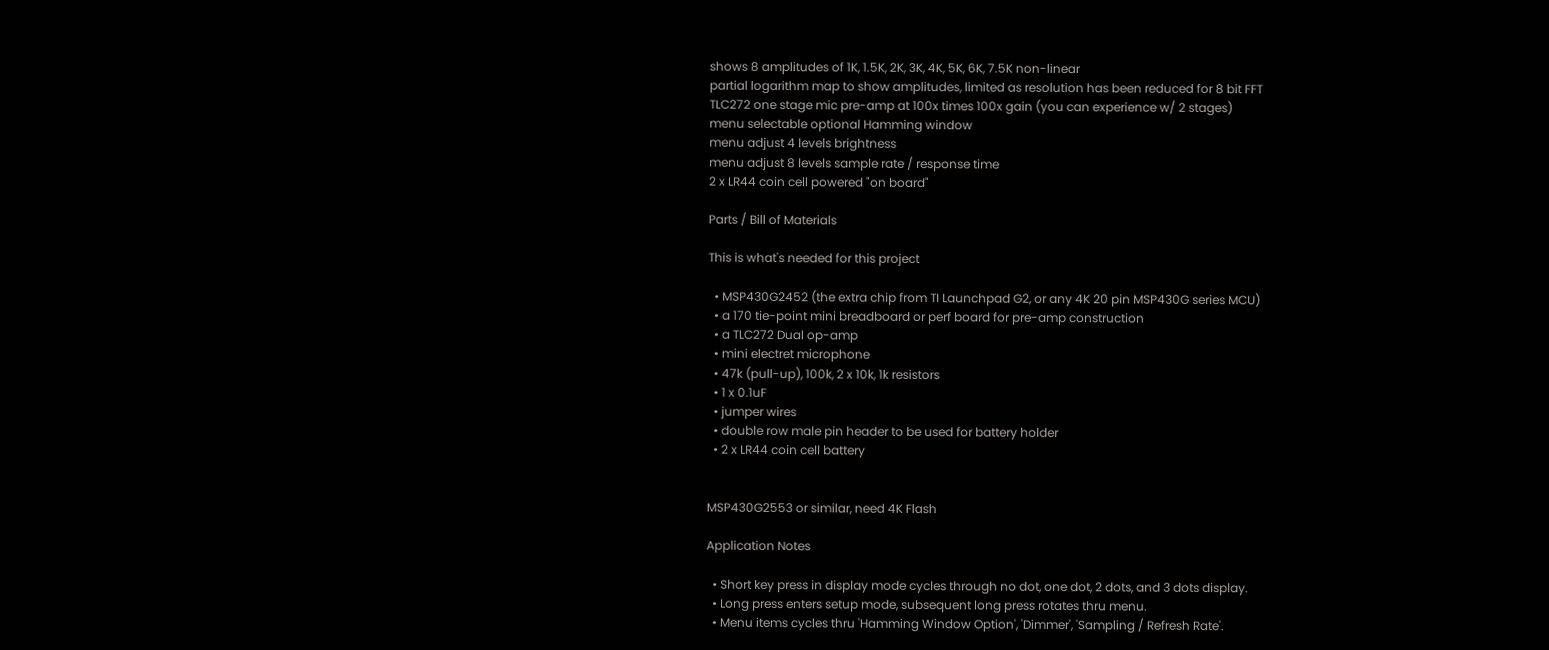shows 8 amplitudes of 1K, 1.5K, 2K, 3K, 4K, 5K, 6K, 7.5K non-linear
partial logarithm map to show amplitudes, limited as resolution has been reduced for 8 bit FFT
TLC272 one stage mic pre-amp at 100x times 100x gain (you can experience w/ 2 stages)
menu selectable optional Hamming window
menu adjust 4 levels brightness
menu adjust 8 levels sample rate / response time
2 x LR44 coin cell powered "on board"

Parts / Bill of Materials

This is what's needed for this project

  • MSP430G2452 (the extra chip from TI Launchpad G2, or any 4K 20 pin MSP430G series MCU)
  • a 170 tie-point mini breadboard or perf board for pre-amp construction
  • a TLC272 Dual op-amp
  • mini electret microphone
  • 47k (pull-up), 100k, 2 x 10k, 1k resistors
  • 1 x 0.1uF
  • jumper wires
  • double row male pin header to be used for battery holder
  • 2 x LR44 coin cell battery


MSP430G2553 or similar, need 4K Flash

Application Notes

  • Short key press in display mode cycles through no dot, one dot, 2 dots, and 3 dots display.
  • Long press enters setup mode, subsequent long press rotates thru menu.
  • Menu items cycles thru 'Hamming Window Option', 'Dimmer', 'Sampling / Refresh Rate'.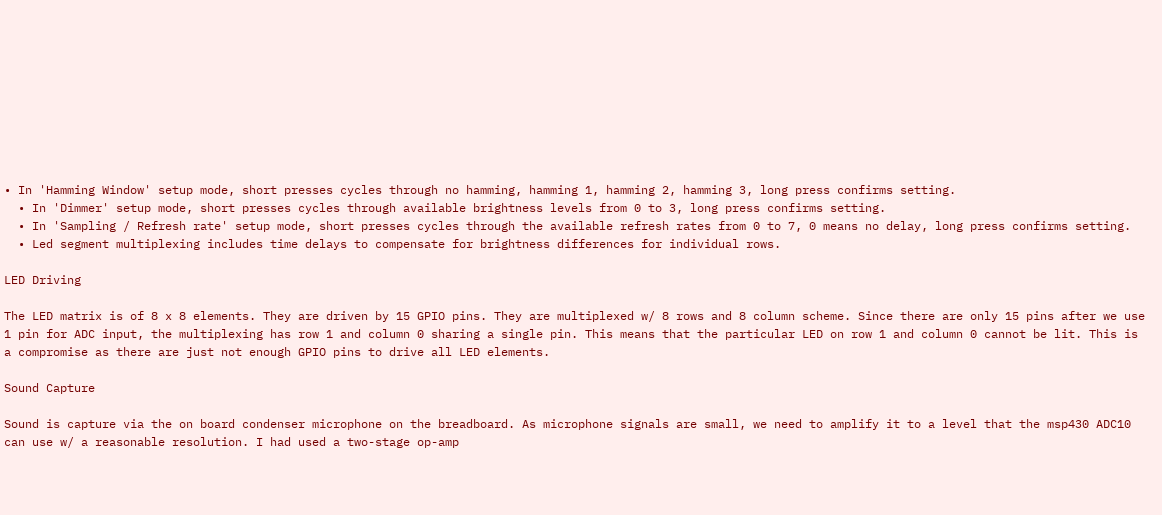• In 'Hamming Window' setup mode, short presses cycles through no hamming, hamming 1, hamming 2, hamming 3, long press confirms setting.
  • In 'Dimmer' setup mode, short presses cycles through available brightness levels from 0 to 3, long press confirms setting.
  • In 'Sampling / Refresh rate' setup mode, short presses cycles through the available refresh rates from 0 to 7, 0 means no delay, long press confirms setting.
  • Led segment multiplexing includes time delays to compensate for brightness differences for individual rows.

LED Driving

The LED matrix is of 8 x 8 elements. They are driven by 15 GPIO pins. They are multiplexed w/ 8 rows and 8 column scheme. Since there are only 15 pins after we use 1 pin for ADC input, the multiplexing has row 1 and column 0 sharing a single pin. This means that the particular LED on row 1 and column 0 cannot be lit. This is a compromise as there are just not enough GPIO pins to drive all LED elements.

Sound Capture

Sound is capture via the on board condenser microphone on the breadboard. As microphone signals are small, we need to amplify it to a level that the msp430 ADC10 can use w/ a reasonable resolution. I had used a two-stage op-amp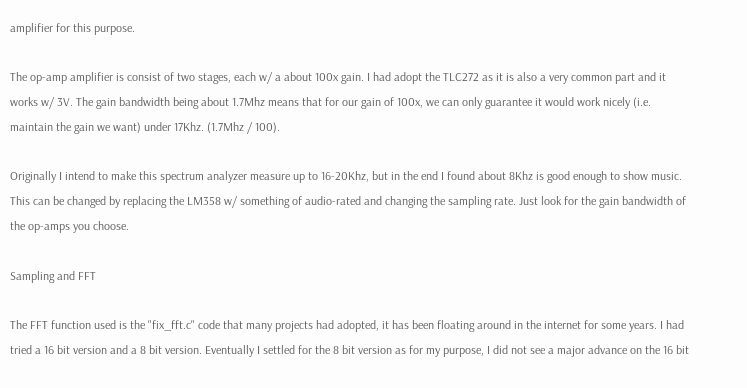amplifier for this purpose.

The op-amp amplifier is consist of two stages, each w/ a about 100x gain. I had adopt the TLC272 as it is also a very common part and it works w/ 3V. The gain bandwidth being about 1.7Mhz means that for our gain of 100x, we can only guarantee it would work nicely (i.e. maintain the gain we want) under 17Khz. (1.7Mhz / 100).

Originally I intend to make this spectrum analyzer measure up to 16-20Khz, but in the end I found about 8Khz is good enough to show music. This can be changed by replacing the LM358 w/ something of audio-rated and changing the sampling rate. Just look for the gain bandwidth of the op-amps you choose.

Sampling and FFT

The FFT function used is the "fix_fft.c" code that many projects had adopted, it has been floating around in the internet for some years. I had tried a 16 bit version and a 8 bit version. Eventually I settled for the 8 bit version as for my purpose, I did not see a major advance on the 16 bit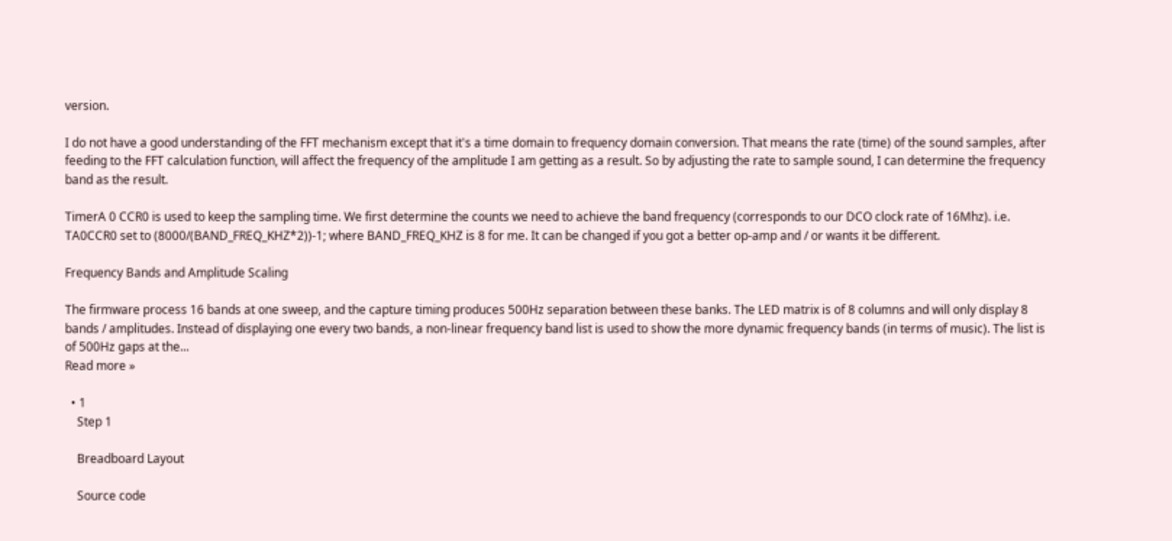version.

I do not have a good understanding of the FFT mechanism except that it's a time domain to frequency domain conversion. That means the rate (time) of the sound samples, after feeding to the FFT calculation function, will affect the frequency of the amplitude I am getting as a result. So by adjusting the rate to sample sound, I can determine the frequency band as the result.

TimerA 0 CCR0 is used to keep the sampling time. We first determine the counts we need to achieve the band frequency (corresponds to our DCO clock rate of 16Mhz). i.e. TA0CCR0 set to (8000/(BAND_FREQ_KHZ*2))-1; where BAND_FREQ_KHZ is 8 for me. It can be changed if you got a better op-amp and / or wants it be different.

Frequency Bands and Amplitude Scaling

The firmware process 16 bands at one sweep, and the capture timing produces 500Hz separation between these banks. The LED matrix is of 8 columns and will only display 8 bands / amplitudes. Instead of displaying one every two bands, a non-linear frequency band list is used to show the more dynamic frequency bands (in terms of music). The list is of 500Hz gaps at the...
Read more »

  • 1
    Step 1

    Breadboard Layout

    Source code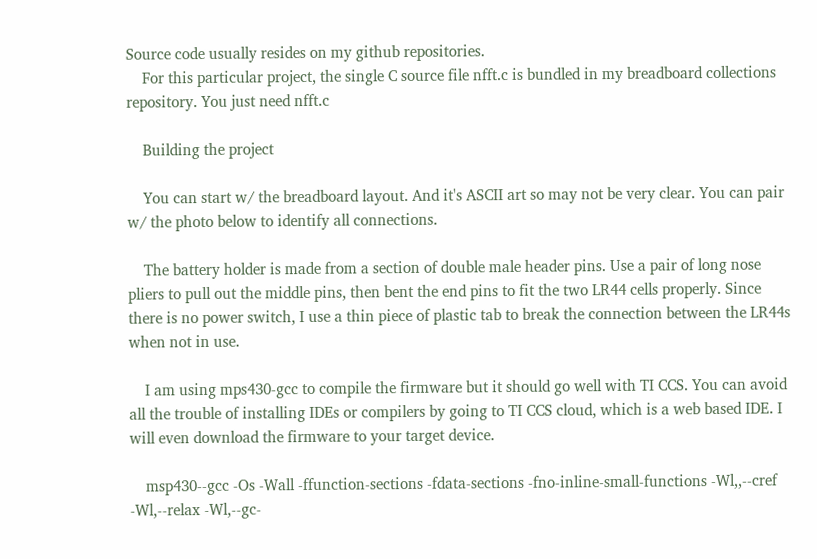Source code usually resides on my github repositories.
    For this particular project, the single C source file nfft.c is bundled in my breadboard collections repository. You just need nfft.c

    Building the project

    You can start w/ the breadboard layout. And it's ASCII art so may not be very clear. You can pair w/ the photo below to identify all connections.

    The battery holder is made from a section of double male header pins. Use a pair of long nose pliers to pull out the middle pins, then bent the end pins to fit the two LR44 cells properly. Since there is no power switch, I use a thin piece of plastic tab to break the connection between the LR44s when not in use.

    I am using mps430-gcc to compile the firmware but it should go well with TI CCS. You can avoid all the trouble of installing IDEs or compilers by going to TI CCS cloud, which is a web based IDE. I will even download the firmware to your target device.

    msp430--gcc -Os -Wall -ffunction-sections -fdata-sections -fno-inline-small-functions -Wl,,--cref -Wl,--relax -Wl,--gc-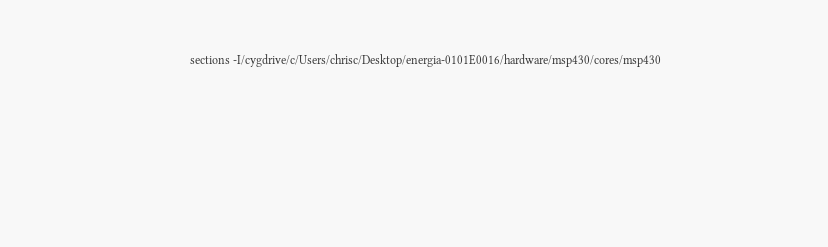sections -I/cygdrive/c/Users/chrisc/Desktop/energia-0101E0016/hardware/msp430/cores/msp430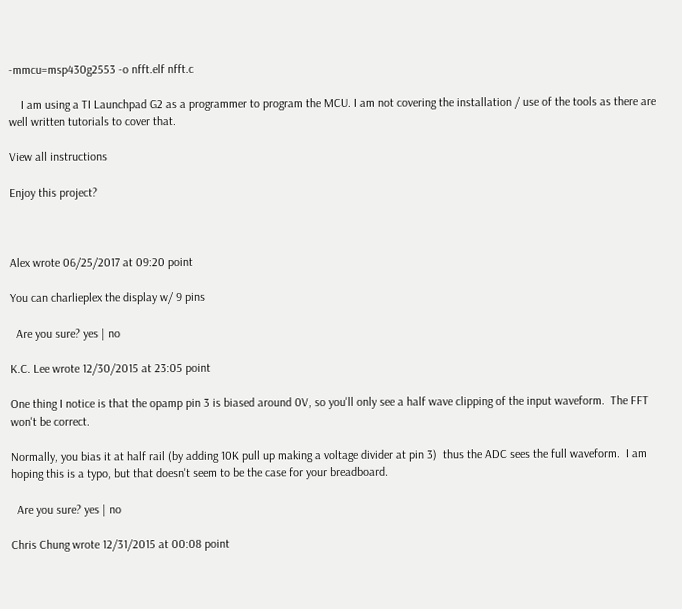-mmcu=msp430g2553 -o nfft.elf nfft.c

    I am using a TI Launchpad G2 as a programmer to program the MCU. I am not covering the installation / use of the tools as there are well written tutorials to cover that.

View all instructions

Enjoy this project?



Alex wrote 06/25/2017 at 09:20 point

You can charlieplex the display w/ 9 pins

  Are you sure? yes | no

K.C. Lee wrote 12/30/2015 at 23:05 point

One thing I notice is that the opamp pin 3 is biased around 0V, so you'll only see a half wave clipping of the input waveform.  The FFT won't be correct.

Normally, you bias it at half rail (by adding 10K pull up making a voltage divider at pin 3)  thus the ADC sees the full waveform.  I am hoping this is a typo, but that doesn't seem to be the case for your breadboard.

  Are you sure? yes | no

Chris Chung wrote 12/31/2015 at 00:08 point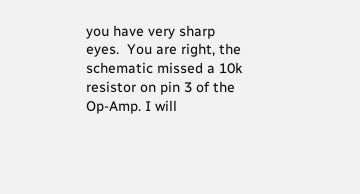you have very sharp eyes.  You are right, the schematic missed a 10k resistor on pin 3 of the Op-Amp. I will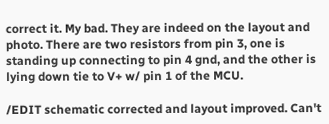correct it. My bad. They are indeed on the layout and photo. There are two resistors from pin 3, one is standing up connecting to pin 4 gnd, and the other is lying down tie to V+ w/ pin 1 of the MCU.

/EDIT schematic corrected and layout improved. Can't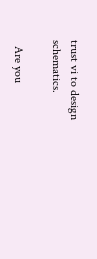trust vi to design schematics.

  Are you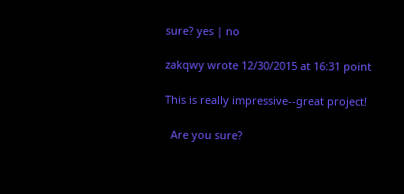sure? yes | no

zakqwy wrote 12/30/2015 at 16:31 point

This is really impressive--great project!

  Are you sure?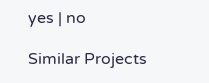yes | no

Similar Projects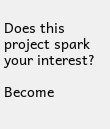Does this project spark your interest?

Become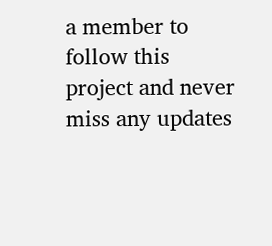a member to follow this project and never miss any updates